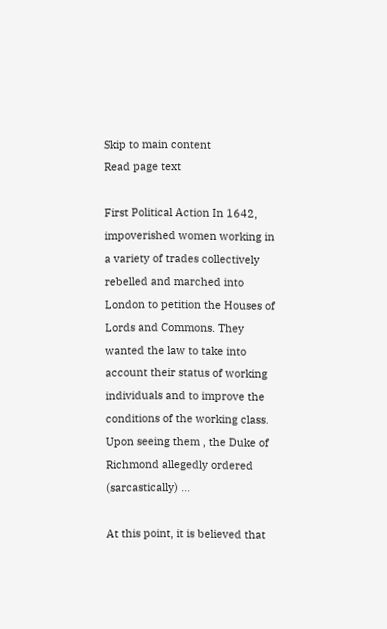Skip to main content
Read page text

First Political Action In 1642, impoverished women working in a variety of trades collectively rebelled and marched into London to petition the Houses of Lords and Commons. They wanted the law to take into account their status of working individuals and to improve the conditions of the working class. Upon seeing them , the Duke of Richmond allegedly ordered (sarcastically) ...

At this point, it is believed that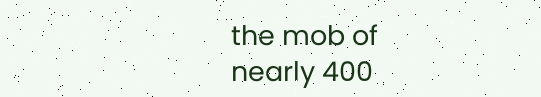the mob of nearly 400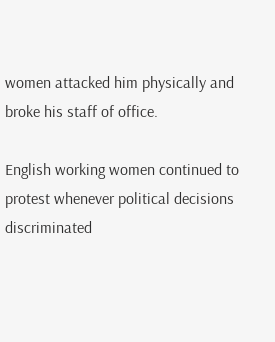women attacked him physically and broke his staff of office.

English working women continued to protest whenever political decisions discriminated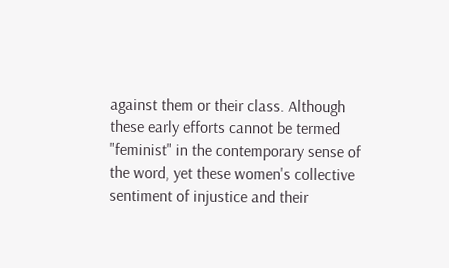against them or their class. Although these early efforts cannot be termed "feminist" in the contemporary sense of the word, yet these women's collective sentiment of injustice and their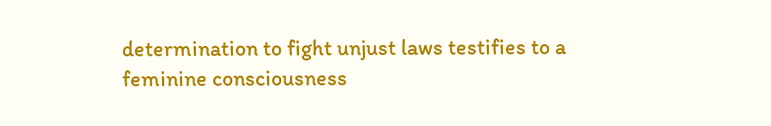determination to fight unjust laws testifies to a feminine consciousness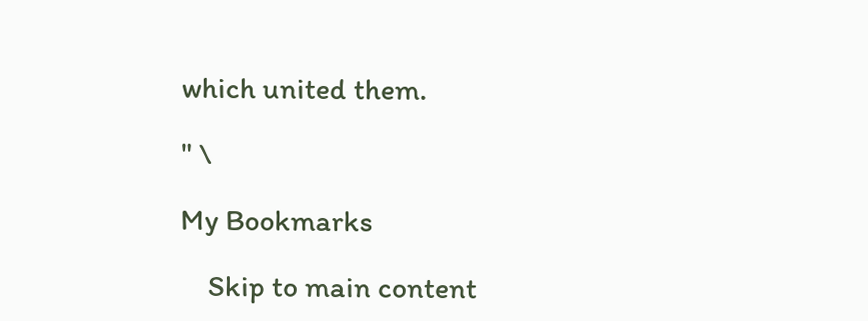which united them.

" \

My Bookmarks

    Skip to main content